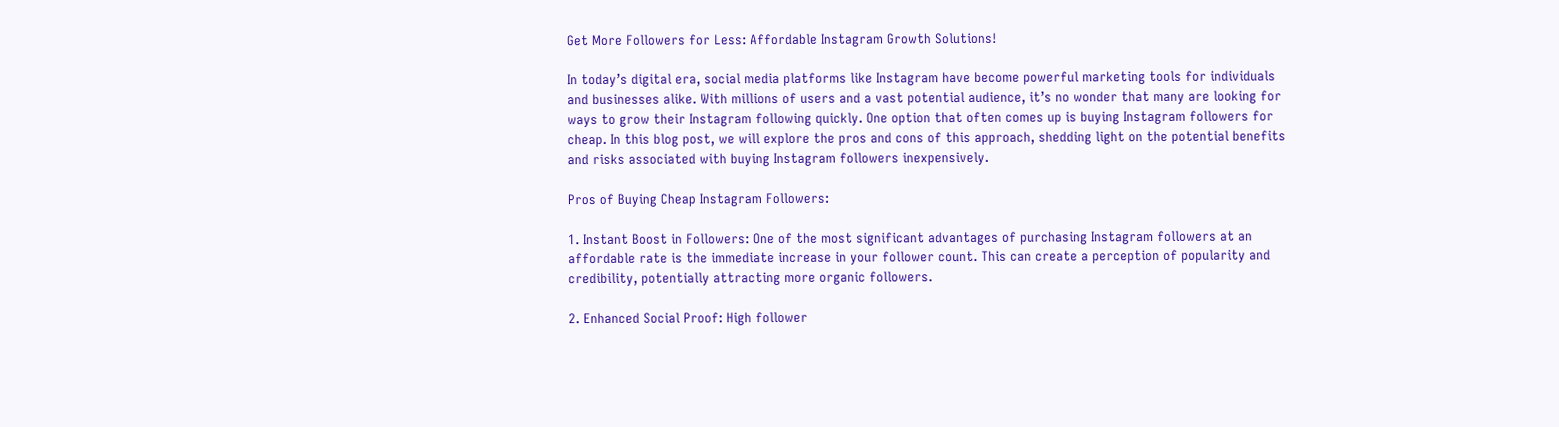Get More Followers for Less: Affordable Instagram Growth Solutions!

In today’s digital era, social media platforms like Instagram have become powerful marketing tools for individuals and businesses alike. With millions of users and a vast potential audience, it’s no wonder that many are looking for ways to grow their Instagram following quickly. One option that often comes up is buying Instagram followers for cheap. In this blog post, we will explore the pros and cons of this approach, shedding light on the potential benefits and risks associated with buying Instagram followers inexpensively.

Pros of Buying Cheap Instagram Followers:

1. Instant Boost in Followers: One of the most significant advantages of purchasing Instagram followers at an affordable rate is the immediate increase in your follower count. This can create a perception of popularity and credibility, potentially attracting more organic followers.

2. Enhanced Social Proof: High follower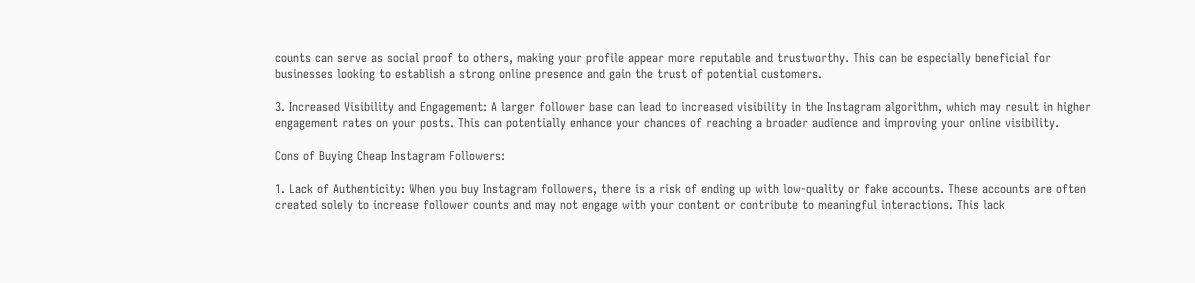counts can serve as social proof to others, making your profile appear more reputable and trustworthy. This can be especially beneficial for businesses looking to establish a strong online presence and gain the trust of potential customers.

3. Increased Visibility and Engagement: A larger follower base can lead to increased visibility in the Instagram algorithm, which may result in higher engagement rates on your posts. This can potentially enhance your chances of reaching a broader audience and improving your online visibility.

Cons of Buying Cheap Instagram Followers:

1. Lack of Authenticity: When you buy Instagram followers, there is a risk of ending up with low-quality or fake accounts. These accounts are often created solely to increase follower counts and may not engage with your content or contribute to meaningful interactions. This lack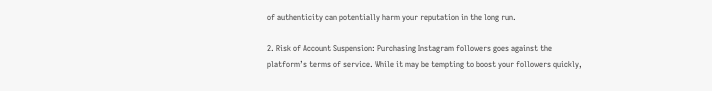of authenticity can potentially harm your reputation in the long run.

2. Risk of Account Suspension: Purchasing Instagram followers goes against the platform’s terms of service. While it may be tempting to boost your followers quickly,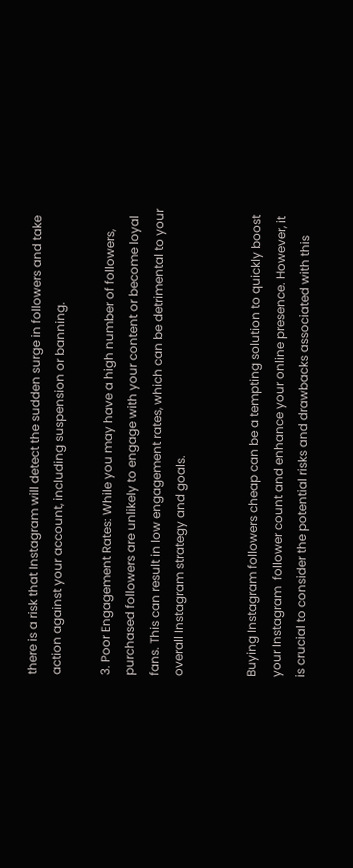there is a risk that Instagram will detect the sudden surge in followers and take action against your account, including suspension or banning.

3. Poor Engagement Rates: While you may have a high number of followers, purchased followers are unlikely to engage with your content or become loyal fans. This can result in low engagement rates, which can be detrimental to your overall Instagram strategy and goals.


Buying Instagram followers cheap can be a tempting solution to quickly boost your Instagram  follower count and enhance your online presence. However, it is crucial to consider the potential risks and drawbacks associated with this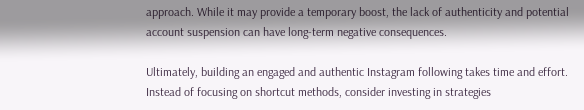approach. While it may provide a temporary boost, the lack of authenticity and potential account suspension can have long-term negative consequences.

Ultimately, building an engaged and authentic Instagram following takes time and effort. Instead of focusing on shortcut methods, consider investing in strategies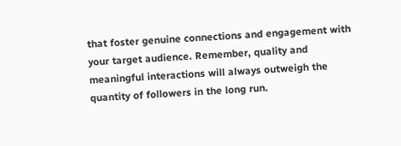that foster genuine connections and engagement with your target audience. Remember, quality and meaningful interactions will always outweigh the quantity of followers in the long run.